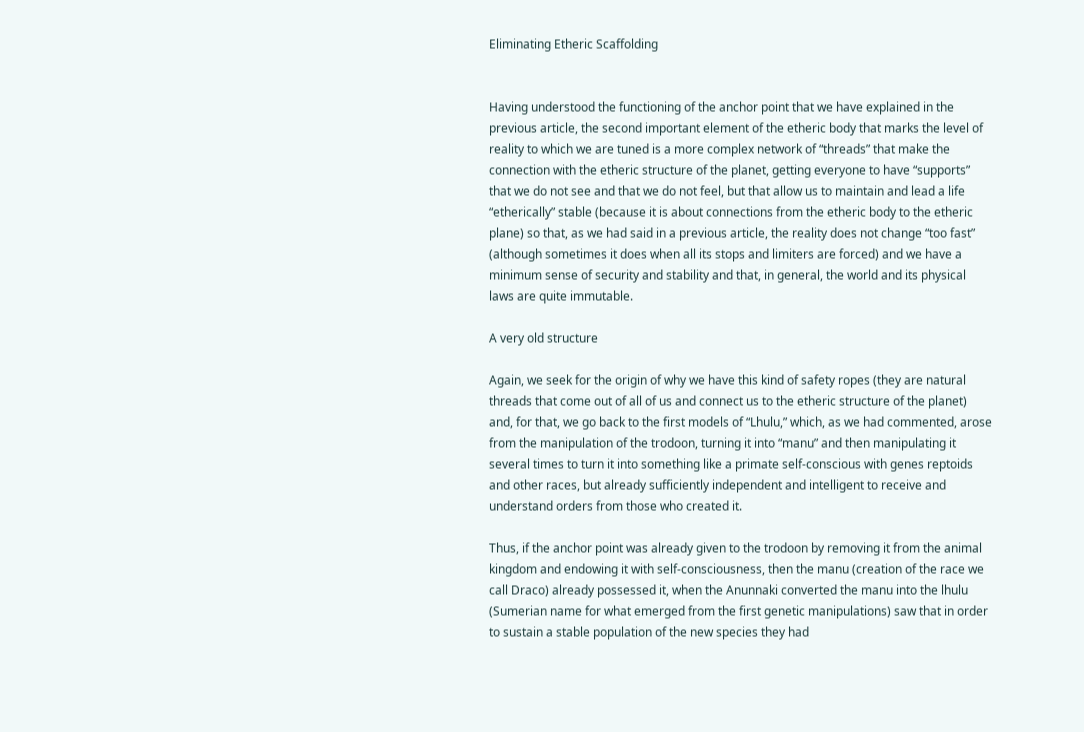Eliminating Etheric Scaffolding


Having understood the functioning of the anchor point that we have explained in the previous article, the second important element of the etheric body that marks the level of reality to which we are tuned is a more complex network of “threads” that make the connection with the etheric structure of the planet, getting everyone to have “supports” that we do not see and that we do not feel, but that allow us to maintain and lead a life “etherically” stable (because it is about connections from the etheric body to the etheric plane) so that, as we had said in a previous article, the reality does not change “too fast” (although sometimes it does when all its stops and limiters are forced) and we have a minimum sense of security and stability and that, in general, the world and its physical laws are quite immutable.

A very old structure

Again, we seek for the origin of why we have this kind of safety ropes (they are natural threads that come out of all of us and connect us to the etheric structure of the planet) and, for that, we go back to the first models of “Lhulu,” which, as we had commented, arose from the manipulation of the trodoon, turning it into “manu” and then manipulating it several times to turn it into something like a primate self-conscious with genes reptoids and other races, but already sufficiently independent and intelligent to receive and understand orders from those who created it.

Thus, if the anchor point was already given to the trodoon by removing it from the animal kingdom and endowing it with self-consciousness, then the manu (creation of the race we call Draco) already possessed it, when the Anunnaki converted the manu into the lhulu (Sumerian name for what emerged from the first genetic manipulations) saw that in order to sustain a stable population of the new species they had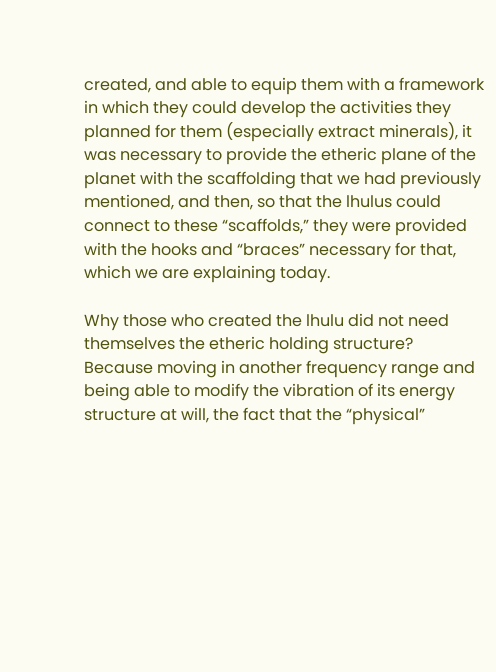created, and able to equip them with a framework in which they could develop the activities they planned for them (especially extract minerals), it was necessary to provide the etheric plane of the planet with the scaffolding that we had previously mentioned, and then, so that the lhulus could connect to these “scaffolds,” they were provided with the hooks and “braces” necessary for that, which we are explaining today.

Why those who created the lhulu did not need themselves the etheric holding structure? Because moving in another frequency range and being able to modify the vibration of its energy structure at will, the fact that the “physical”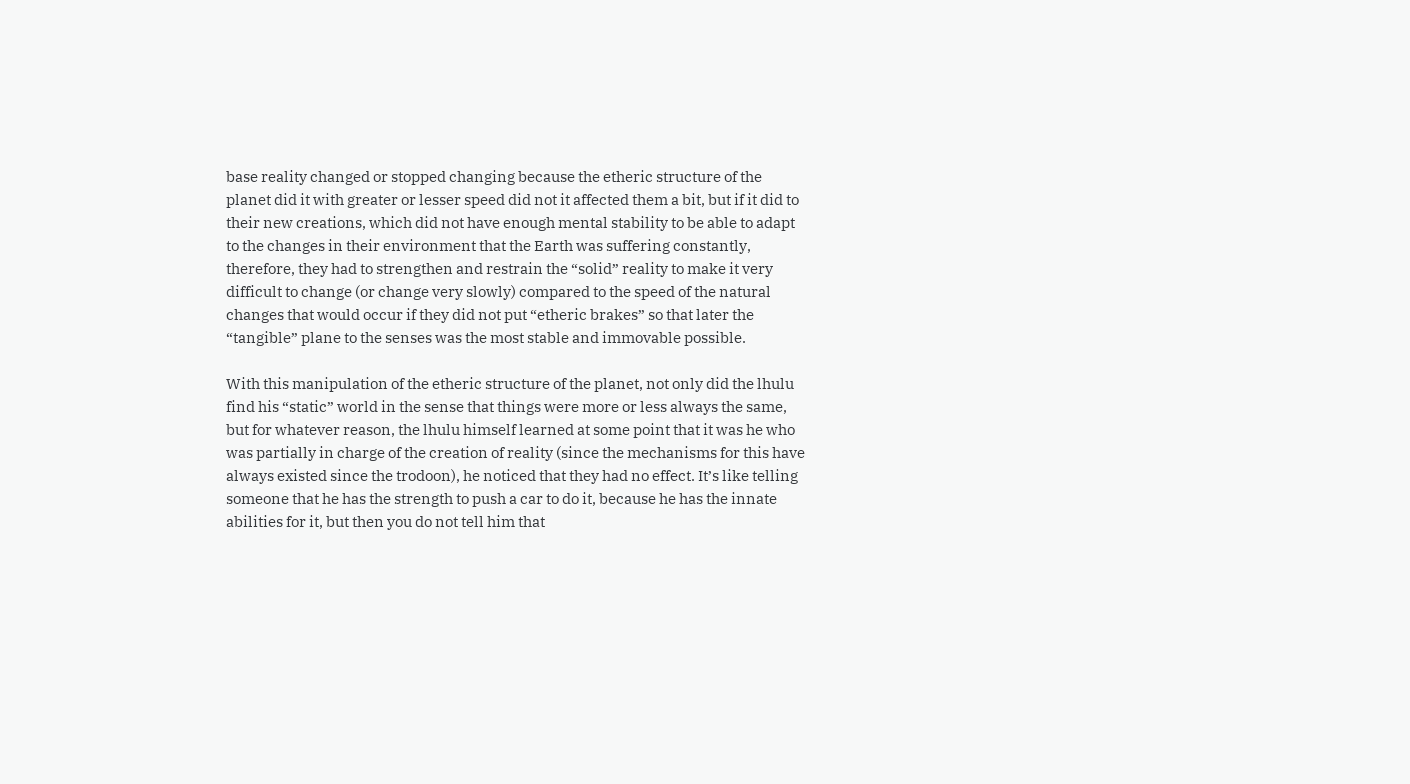base reality changed or stopped changing because the etheric structure of the planet did it with greater or lesser speed did not it affected them a bit, but if it did to their new creations, which did not have enough mental stability to be able to adapt to the changes in their environment that the Earth was suffering constantly, therefore, they had to strengthen and restrain the “solid” reality to make it very difficult to change (or change very slowly) compared to the speed of the natural changes that would occur if they did not put “etheric brakes” so that later the “tangible” plane to the senses was the most stable and immovable possible.

With this manipulation of the etheric structure of the planet, not only did the lhulu find his “static” world in the sense that things were more or less always the same, but for whatever reason, the lhulu himself learned at some point that it was he who was partially in charge of the creation of reality (since the mechanisms for this have always existed since the trodoon), he noticed that they had no effect. It’s like telling someone that he has the strength to push a car to do it, because he has the innate abilities for it, but then you do not tell him that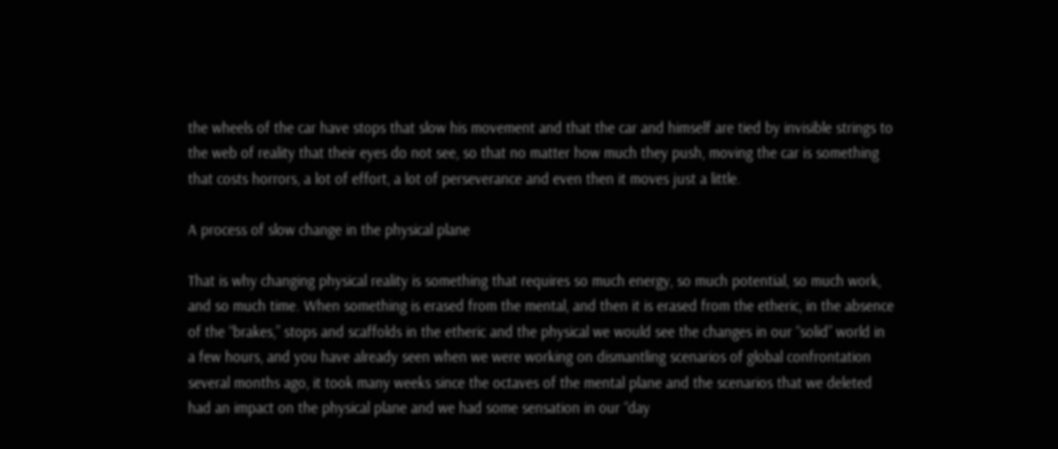the wheels of the car have stops that slow his movement and that the car and himself are tied by invisible strings to the web of reality that their eyes do not see, so that no matter how much they push, moving the car is something that costs horrors, a lot of effort, a lot of perseverance and even then it moves just a little.

A process of slow change in the physical plane

That is why changing physical reality is something that requires so much energy, so much potential, so much work, and so much time. When something is erased from the mental, and then it is erased from the etheric, in the absence of the “brakes,” stops and scaffolds in the etheric and the physical we would see the changes in our “solid” world in a few hours, and you have already seen when we were working on dismantling scenarios of global confrontation several months ago, it took many weeks since the octaves of the mental plane and the scenarios that we deleted had an impact on the physical plane and we had some sensation in our “day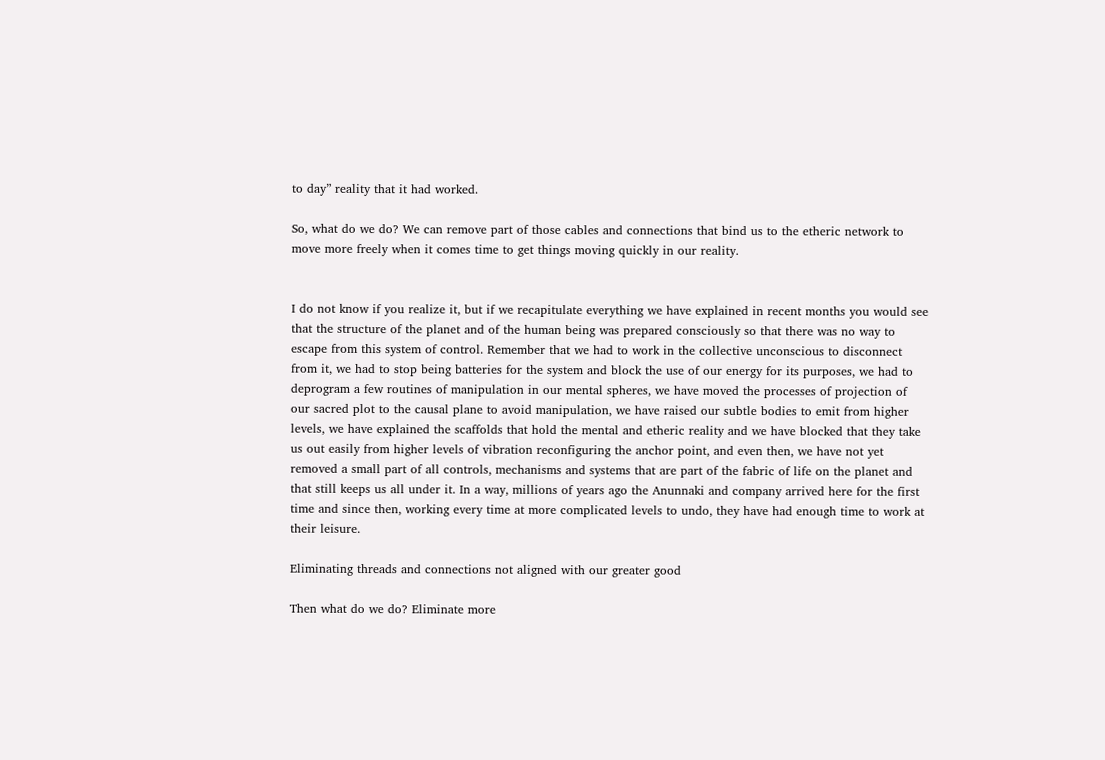to day” reality that it had worked.

So, what do we do? We can remove part of those cables and connections that bind us to the etheric network to move more freely when it comes time to get things moving quickly in our reality.


I do not know if you realize it, but if we recapitulate everything we have explained in recent months you would see that the structure of the planet and of the human being was prepared consciously so that there was no way to escape from this system of control. Remember that we had to work in the collective unconscious to disconnect from it, we had to stop being batteries for the system and block the use of our energy for its purposes, we had to deprogram a few routines of manipulation in our mental spheres, we have moved the processes of projection of our sacred plot to the causal plane to avoid manipulation, we have raised our subtle bodies to emit from higher levels, we have explained the scaffolds that hold the mental and etheric reality and we have blocked that they take us out easily from higher levels of vibration reconfiguring the anchor point, and even then, we have not yet removed a small part of all controls, mechanisms and systems that are part of the fabric of life on the planet and that still keeps us all under it. In a way, millions of years ago the Anunnaki and company arrived here for the first time and since then, working every time at more complicated levels to undo, they have had enough time to work at their leisure.

Eliminating threads and connections not aligned with our greater good

Then what do we do? Eliminate more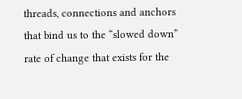threads, connections and anchors that bind us to the “slowed down” rate of change that exists for the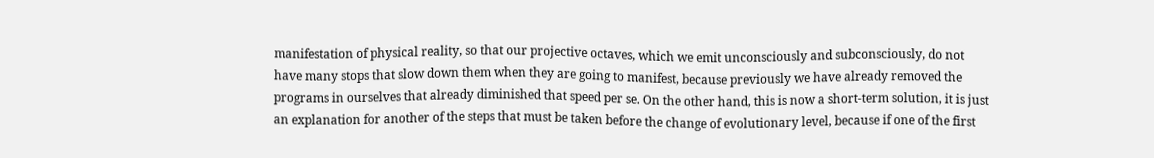manifestation of physical reality, so that our projective octaves, which we emit unconsciously and subconsciously, do not have many stops that slow down them when they are going to manifest, because previously we have already removed the programs in ourselves that already diminished that speed per se. On the other hand, this is now a short-term solution, it is just an explanation for another of the steps that must be taken before the change of evolutionary level, because if one of the first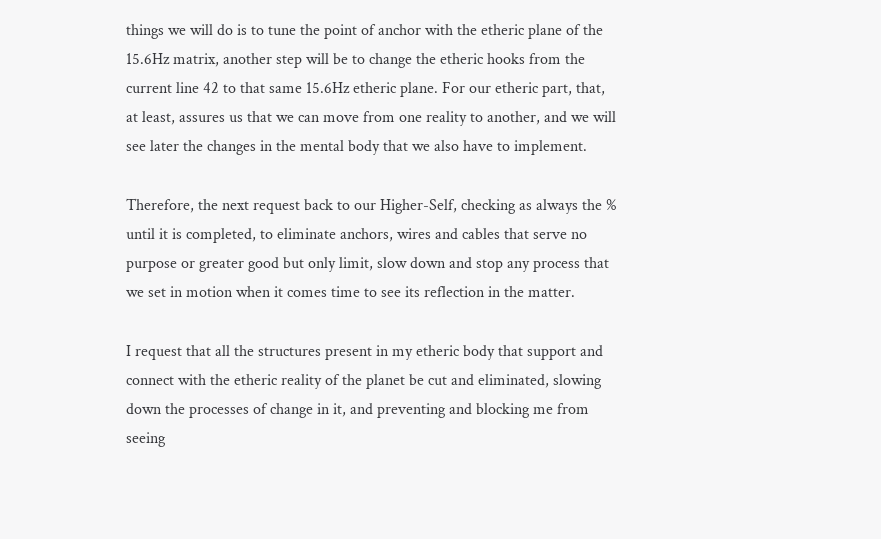things we will do is to tune the point of anchor with the etheric plane of the 15.6Hz matrix, another step will be to change the etheric hooks from the current line 42 to that same 15.6Hz etheric plane. For our etheric part, that, at least, assures us that we can move from one reality to another, and we will see later the changes in the mental body that we also have to implement.

Therefore, the next request back to our Higher-Self, checking as always the % until it is completed, to eliminate anchors, wires and cables that serve no purpose or greater good but only limit, slow down and stop any process that we set in motion when it comes time to see its reflection in the matter.

I request that all the structures present in my etheric body that support and connect with the etheric reality of the planet be cut and eliminated, slowing down the processes of change in it, and preventing and blocking me from seeing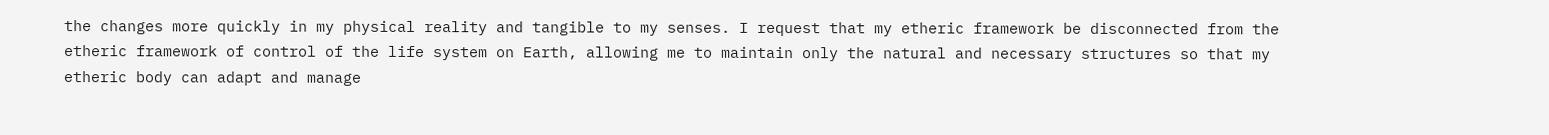the changes more quickly in my physical reality and tangible to my senses. I request that my etheric framework be disconnected from the etheric framework of control of the life system on Earth, allowing me to maintain only the natural and necessary structures so that my etheric body can adapt and manage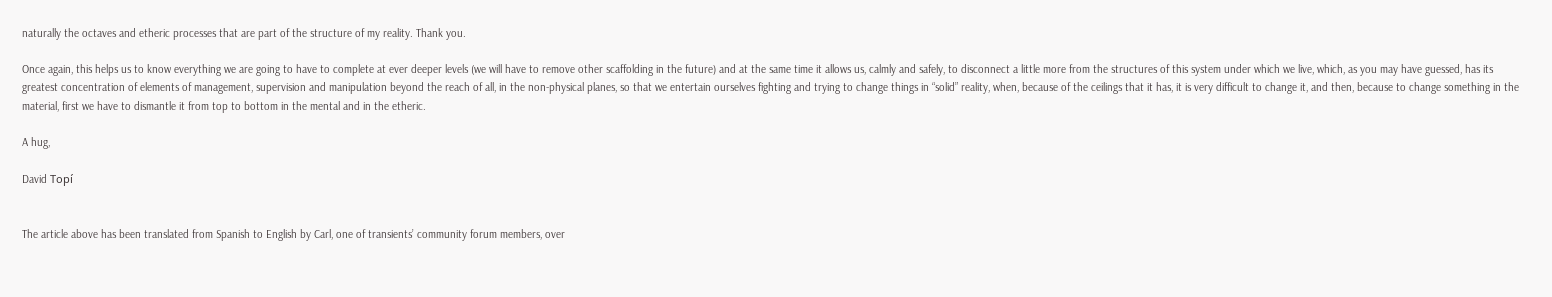naturally the octaves and etheric processes that are part of the structure of my reality. Thank you.

Once again, this helps us to know everything we are going to have to complete at ever deeper levels (we will have to remove other scaffolding in the future) and at the same time it allows us, calmly and safely, to disconnect a little more from the structures of this system under which we live, which, as you may have guessed, has its greatest concentration of elements of management, supervision and manipulation beyond the reach of all, in the non-physical planes, so that we entertain ourselves fighting and trying to change things in “solid” reality, when, because of the ceilings that it has, it is very difficult to change it, and then, because to change something in the material, first we have to dismantle it from top to bottom in the mental and in the etheric.

A hug,

David Topí


The article above has been translated from Spanish to English by Carl, one of transients’ community forum members, over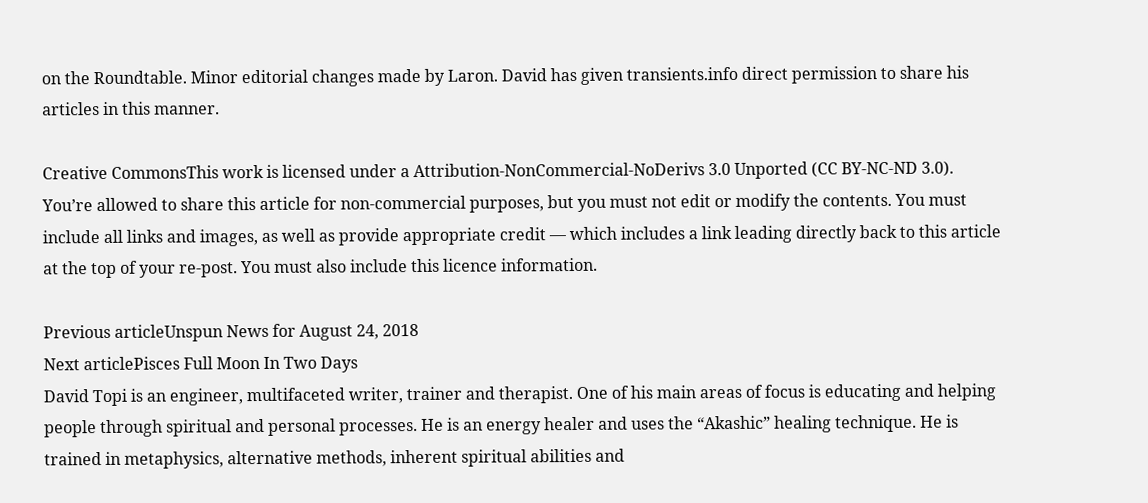on the Roundtable. Minor editorial changes made by Laron. David has given transients.info direct permission to share his articles in this manner.

Creative CommonsThis work is licensed under a Attribution-NonCommercial-NoDerivs 3.0 Unported (CC BY-NC-ND 3.0). You’re allowed to share this article for non-commercial purposes, but you must not edit or modify the contents. You must include all links and images, as well as provide appropriate credit — which includes a link leading directly back to this article at the top of your re-post. You must also include this licence information.

Previous articleUnspun News for August 24, 2018
Next articlePisces Full Moon In Two Days
David Topi is an engineer, multifaceted writer, trainer and therapist. One of his main areas of focus is educating and helping people through spiritual and personal processes. He is an energy healer and uses the “Akashic” healing technique. He is trained in metaphysics, alternative methods, inherent spiritual abilities and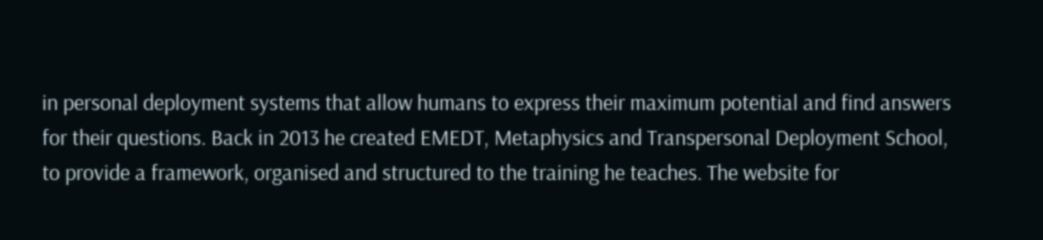in personal deployment systems that allow humans to express their maximum potential and find answers for their questions. Back in 2013 he created EMEDT, Metaphysics and Transpersonal Deployment School, to provide a framework, organised and structured to the training he teaches. The website for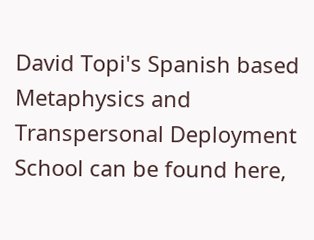David Topi's Spanish based Metaphysics and Transpersonal Deployment School can be found here,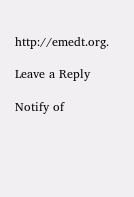http://emedt.org.

Leave a Reply

Notify of